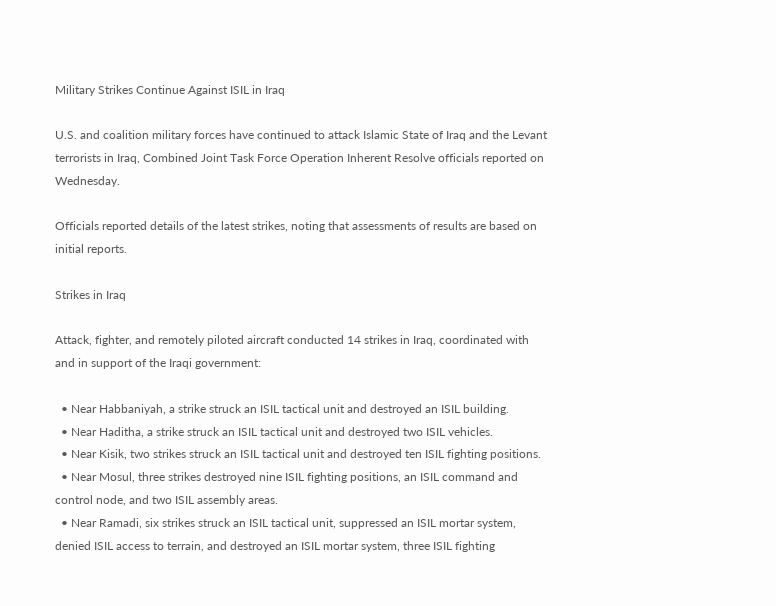Military Strikes Continue Against ISIL in Iraq

U.S. and coalition military forces have continued to attack Islamic State of Iraq and the Levant terrorists in Iraq, Combined Joint Task Force Operation Inherent Resolve officials reported on Wednesday.

Officials reported details of the latest strikes, noting that assessments of results are based on initial reports.

Strikes in Iraq

Attack, fighter, and remotely piloted aircraft conducted 14 strikes in Iraq, coordinated with and in support of the Iraqi government:

  • Near Habbaniyah, a strike struck an ISIL tactical unit and destroyed an ISIL building.
  • Near Haditha, a strike struck an ISIL tactical unit and destroyed two ISIL vehicles.
  • Near Kisik, two strikes struck an ISIL tactical unit and destroyed ten ISIL fighting positions.
  • Near Mosul, three strikes destroyed nine ISIL fighting positions, an ISIL command and control node, and two ISIL assembly areas.
  • Near Ramadi, six strikes struck an ISIL tactical unit, suppressed an ISIL mortar system, denied ISIL access to terrain, and destroyed an ISIL mortar system, three ISIL fighting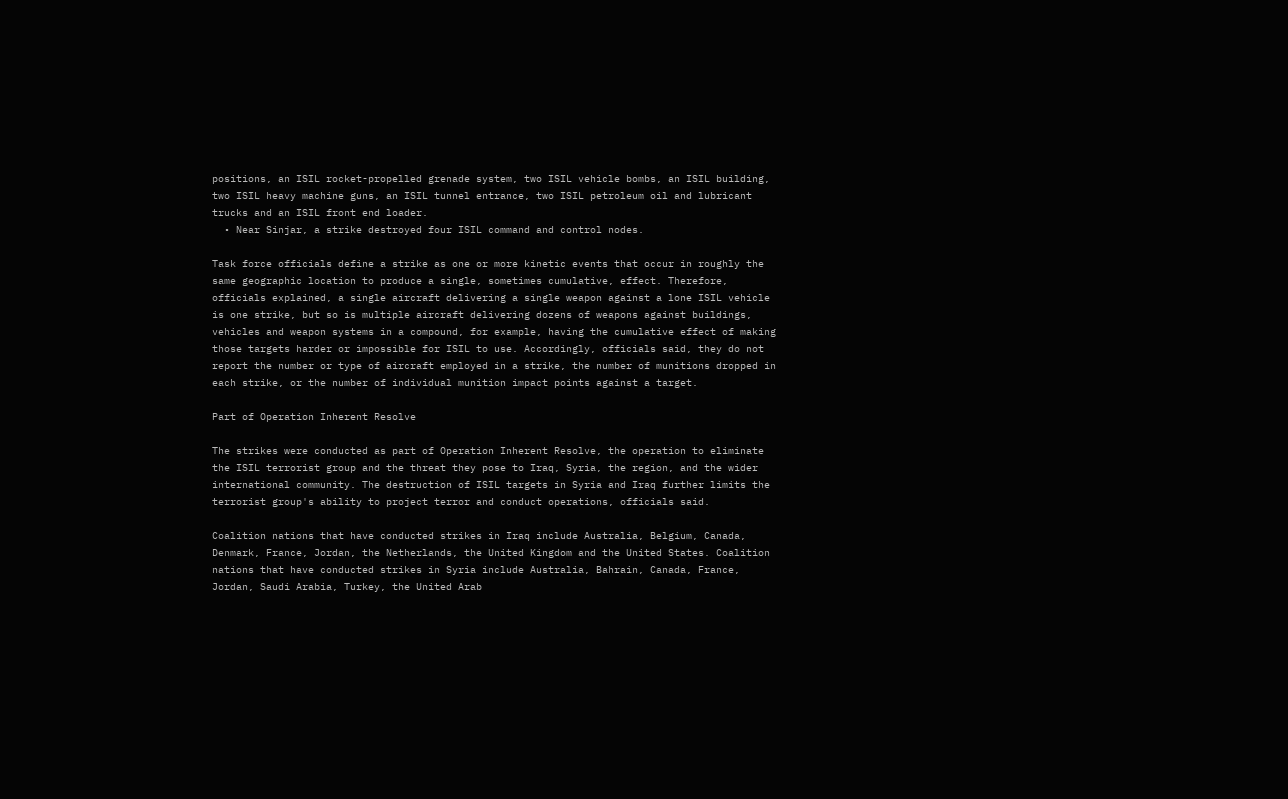positions, an ISIL rocket-propelled grenade system, two ISIL vehicle bombs, an ISIL building, two ISIL heavy machine guns, an ISIL tunnel entrance, two ISIL petroleum oil and lubricant trucks and an ISIL front end loader.
  • Near Sinjar, a strike destroyed four ISIL command and control nodes.

Task force officials define a strike as one or more kinetic events that occur in roughly the same geographic location to produce a single, sometimes cumulative, effect. Therefore, officials explained, a single aircraft delivering a single weapon against a lone ISIL vehicle is one strike, but so is multiple aircraft delivering dozens of weapons against buildings, vehicles and weapon systems in a compound, for example, having the cumulative effect of making those targets harder or impossible for ISIL to use. Accordingly, officials said, they do not report the number or type of aircraft employed in a strike, the number of munitions dropped in each strike, or the number of individual munition impact points against a target.

Part of Operation Inherent Resolve

The strikes were conducted as part of Operation Inherent Resolve, the operation to eliminate the ISIL terrorist group and the threat they pose to Iraq, Syria, the region, and the wider international community. The destruction of ISIL targets in Syria and Iraq further limits the terrorist group's ability to project terror and conduct operations, officials said.

Coalition nations that have conducted strikes in Iraq include Australia, Belgium, Canada, Denmark, France, Jordan, the Netherlands, the United Kingdom and the United States. Coalition nations that have conducted strikes in Syria include Australia, Bahrain, Canada, France, Jordan, Saudi Arabia, Turkey, the United Arab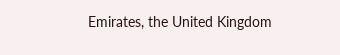Emirates, the United Kingdom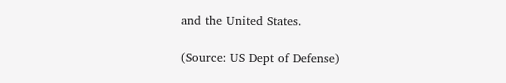and the United States.

(Source: US Dept of Defense)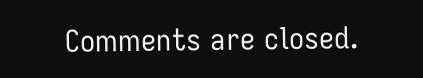Comments are closed.